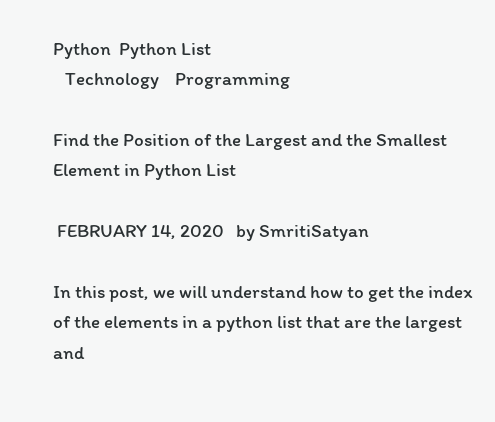Python  Python List
   Technology    Programming

Find the Position of the Largest and the Smallest Element in Python List

 FEBRUARY 14, 2020   by SmritiSatyan

In this post, we will understand how to get the index of the elements in a python list that are the largest and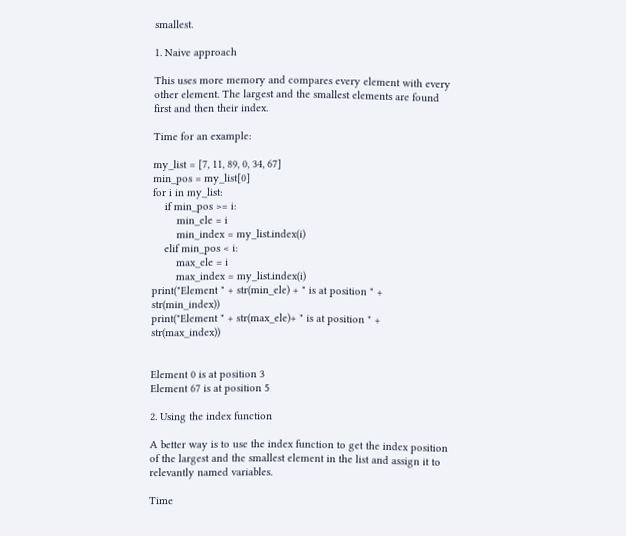smallest.

1. Naive approach

This uses more memory and compares every element with every other element. The largest and the smallest elements are found first and then their index.

Time for an example:

my_list = [7, 11, 89, 0, 34, 67]
min_pos = my_list[0]
for i in my_list:
    if min_pos >= i:
        min_ele = i
        min_index = my_list.index(i)
    elif min_pos < i:
        max_ele = i
        max_index = my_list.index(i)
print("Element " + str(min_ele) + " is at position " + str(min_index))
print("Element " + str(max_ele)+ " is at position " + str(max_index))


Element 0 is at position 3
Element 67 is at position 5

2. Using the index function

A better way is to use the index function to get the index position of the largest and the smallest element in the list and assign it to relevantly named variables.

Time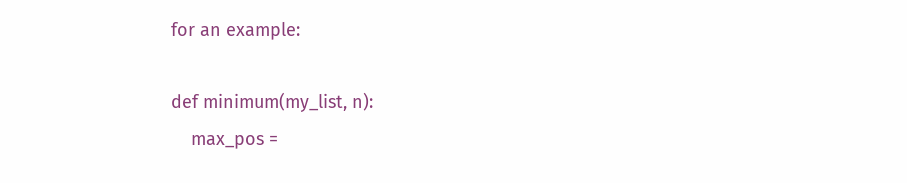for an example:

def minimum(my_list, n):
    max_pos =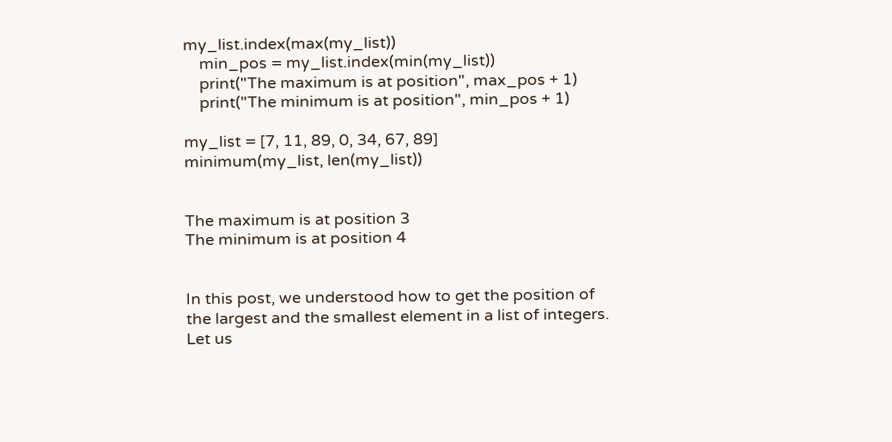my_list.index(max(my_list))
    min_pos = my_list.index(min(my_list))
    print("The maximum is at position", max_pos + 1)
    print("The minimum is at position", min_pos + 1)

my_list = [7, 11, 89, 0, 34, 67, 89]
minimum(my_list, len(my_list))


The maximum is at position 3
The minimum is at position 4


In this post, we understood how to get the position of the largest and the smallest element in a list of integers. Let us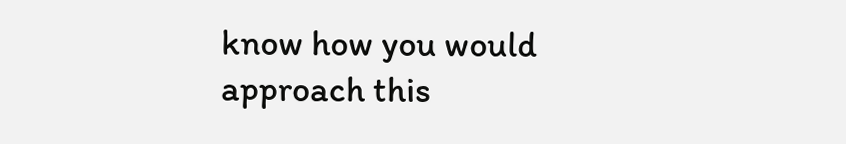know how you would approach this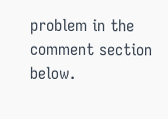problem in the comment section below.